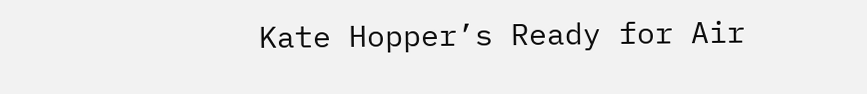Kate Hopper’s Ready for Air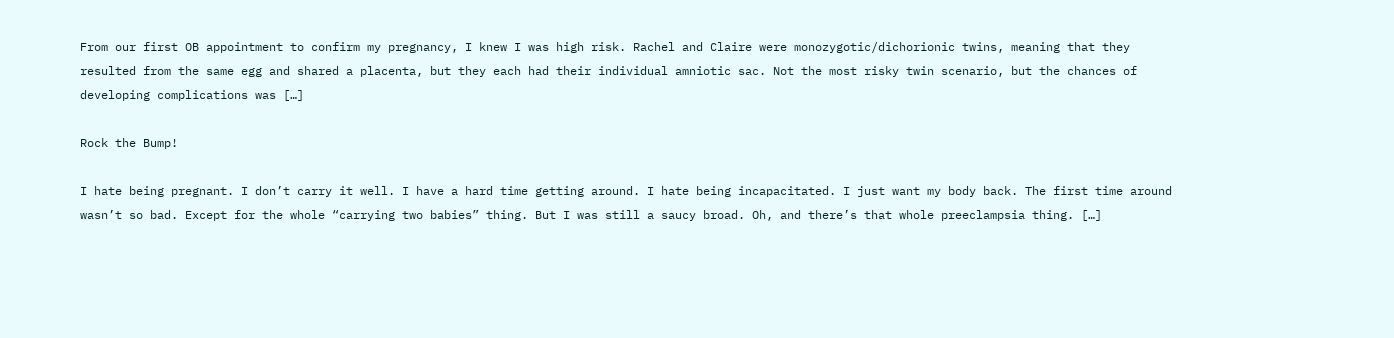From our first OB appointment to confirm my pregnancy, I knew I was high risk. Rachel and Claire were monozygotic/dichorionic twins, meaning that they resulted from the same egg and shared a placenta, but they each had their individual amniotic sac. Not the most risky twin scenario, but the chances of developing complications was […]

Rock the Bump!

I hate being pregnant. I don’t carry it well. I have a hard time getting around. I hate being incapacitated. I just want my body back. The first time around wasn’t so bad. Except for the whole “carrying two babies” thing. But I was still a saucy broad. Oh, and there’s that whole preeclampsia thing. […]